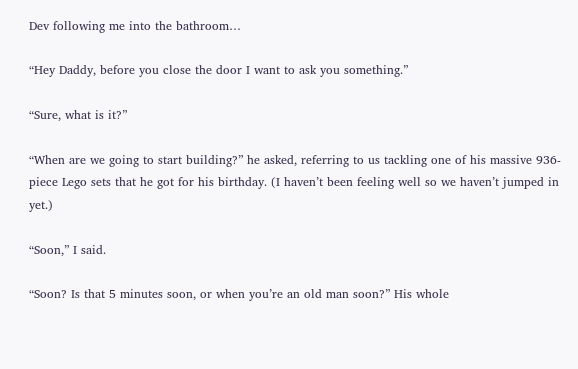Dev following me into the bathroom…

“Hey Daddy, before you close the door I want to ask you something.”

“Sure, what is it?”

“When are we going to start building?” he asked, referring to us tackling one of his massive 936-piece Lego sets that he got for his birthday. (I haven’t been feeling well so we haven’t jumped in yet.)

“Soon,” I said.

“Soon? Is that 5 minutes soon, or when you’re an old man soon?” His whole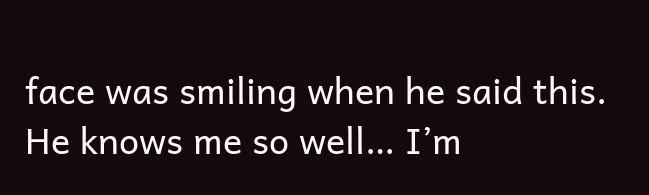face was smiling when he said this. He knows me so well… I’m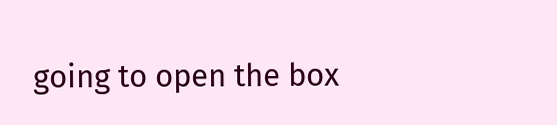going to open the box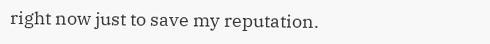right now just to save my reputation.